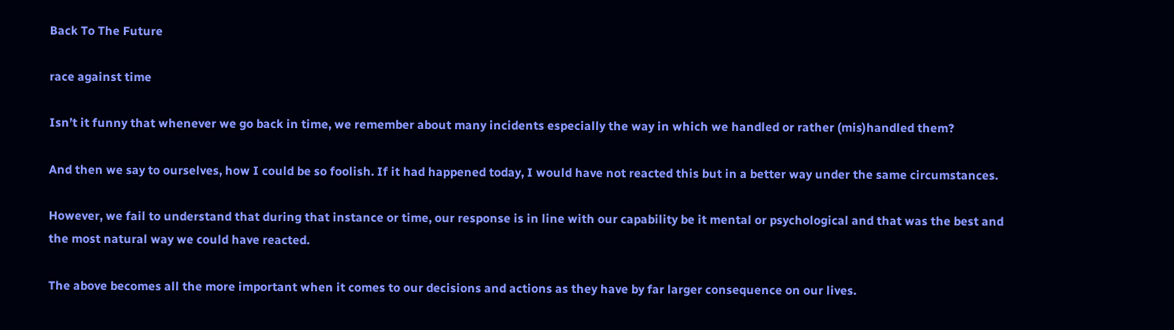Back To The Future

race against time

Isn’t it funny that whenever we go back in time, we remember about many incidents especially the way in which we handled or rather (mis)handled them?

And then we say to ourselves, how I could be so foolish. If it had happened today, I would have not reacted this but in a better way under the same circumstances.

However, we fail to understand that during that instance or time, our response is in line with our capability be it mental or psychological and that was the best and the most natural way we could have reacted.

The above becomes all the more important when it comes to our decisions and actions as they have by far larger consequence on our lives.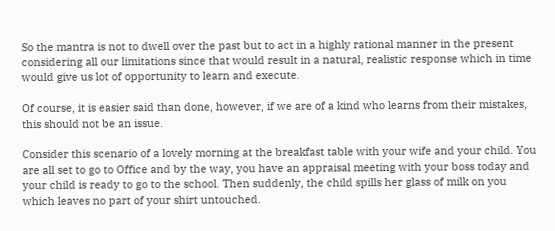So the mantra is not to dwell over the past but to act in a highly rational manner in the present considering all our limitations since that would result in a natural, realistic response which in time would give us lot of opportunity to learn and execute.

Of course, it is easier said than done, however, if we are of a kind who learns from their mistakes, this should not be an issue.

Consider this scenario of a lovely morning at the breakfast table with your wife and your child. You are all set to go to Office and by the way, you have an appraisal meeting with your boss today and your child is ready to go to the school. Then suddenly, the child spills her glass of milk on you which leaves no part of your shirt untouched.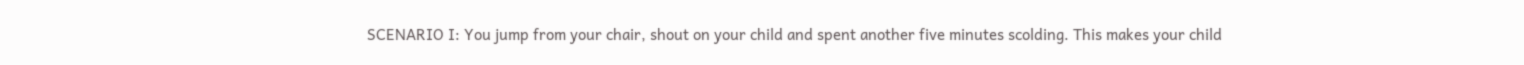SCENARIO I: You jump from your chair, shout on your child and spent another five minutes scolding. This makes your child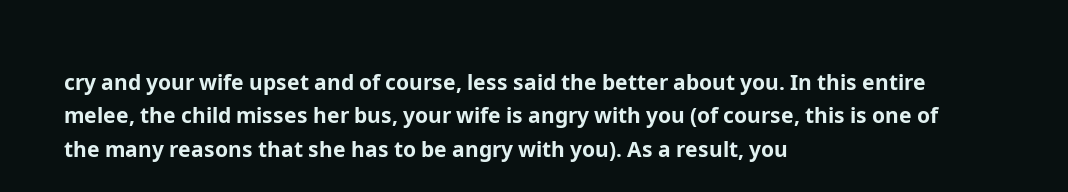cry and your wife upset and of course, less said the better about you. In this entire melee, the child misses her bus, your wife is angry with you (of course, this is one of the many reasons that she has to be angry with you). As a result, you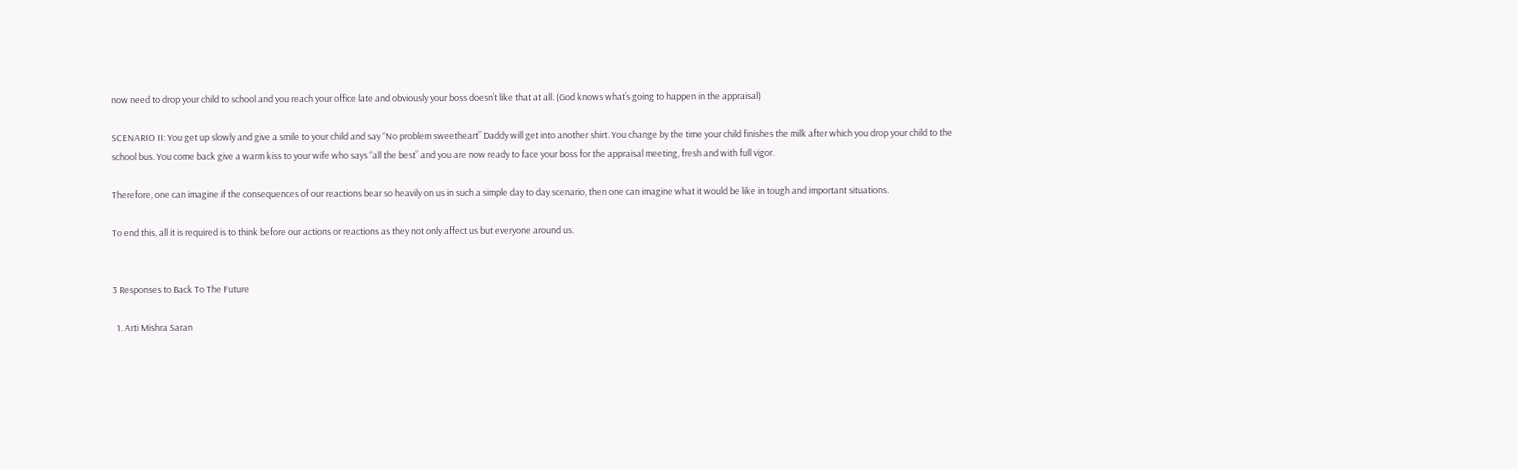now need to drop your child to school and you reach your office late and obviously your boss doesn’t like that at all. (God knows what’s going to happen in the appraisal)

SCENARIO II: You get up slowly and give a smile to your child and say “No problem sweetheart” Daddy will get into another shirt. You change by the time your child finishes the milk after which you drop your child to the school bus. You come back give a warm kiss to your wife who says “all the best” and you are now ready to face your boss for the appraisal meeting, fresh and with full vigor.

Therefore, one can imagine if the consequences of our reactions bear so heavily on us in such a simple day to day scenario, then one can imagine what it would be like in tough and important situations.

To end this, all it is required is to think before our actions or reactions as they not only affect us but everyone around us.


3 Responses to Back To The Future

  1. Arti Mishra Saran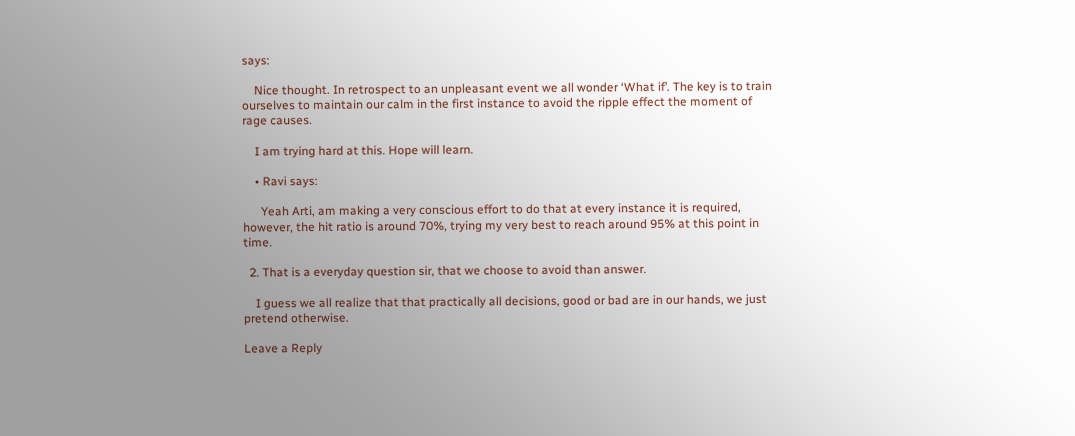says:

    Nice thought. In retrospect to an unpleasant event we all wonder ‘What if’. The key is to train ourselves to maintain our calm in the first instance to avoid the ripple effect the moment of rage causes.

    I am trying hard at this. Hope will learn.

    • Ravi says:

      Yeah Arti, am making a very conscious effort to do that at every instance it is required, however, the hit ratio is around 70%, trying my very best to reach around 95% at this point in time.

  2. That is a everyday question sir, that we choose to avoid than answer.

    I guess we all realize that that practically all decisions, good or bad are in our hands, we just pretend otherwise.

Leave a Reply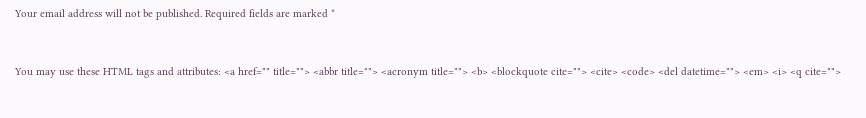Your email address will not be published. Required fields are marked *


You may use these HTML tags and attributes: <a href="" title=""> <abbr title=""> <acronym title=""> <b> <blockquote cite=""> <cite> <code> <del datetime=""> <em> <i> <q cite="">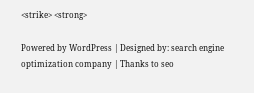<strike> <strong>

Powered by WordPress | Designed by: search engine optimization company | Thanks to seo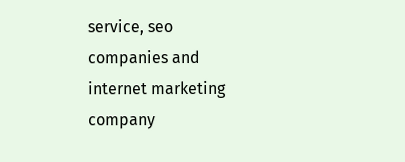service, seo companies and internet marketing company